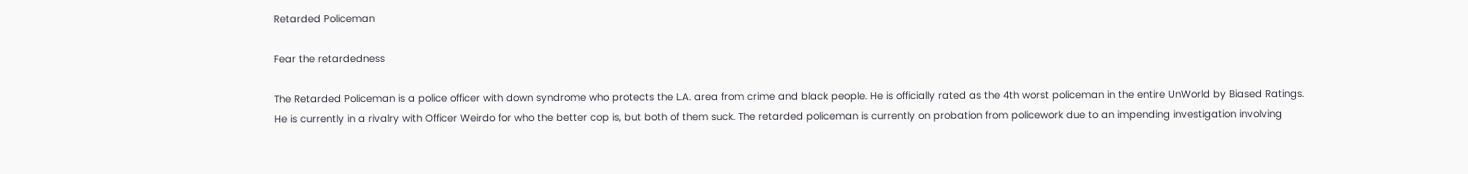Retarded Policeman

Fear the retardedness

The Retarded Policeman is a police officer with down syndrome who protects the L.A. area from crime and black people. He is officially rated as the 4th worst policeman in the entire UnWorld by Biased Ratings. He is currently in a rivalry with Officer Weirdo for who the better cop is, but both of them suck. The retarded policeman is currently on probation from policework due to an impending investigation involving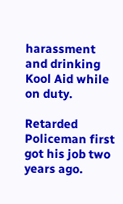harassment and drinking Kool Aid while on duty.

Retarded Policeman first got his job two years ago.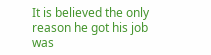It is believed the only reason he got his job was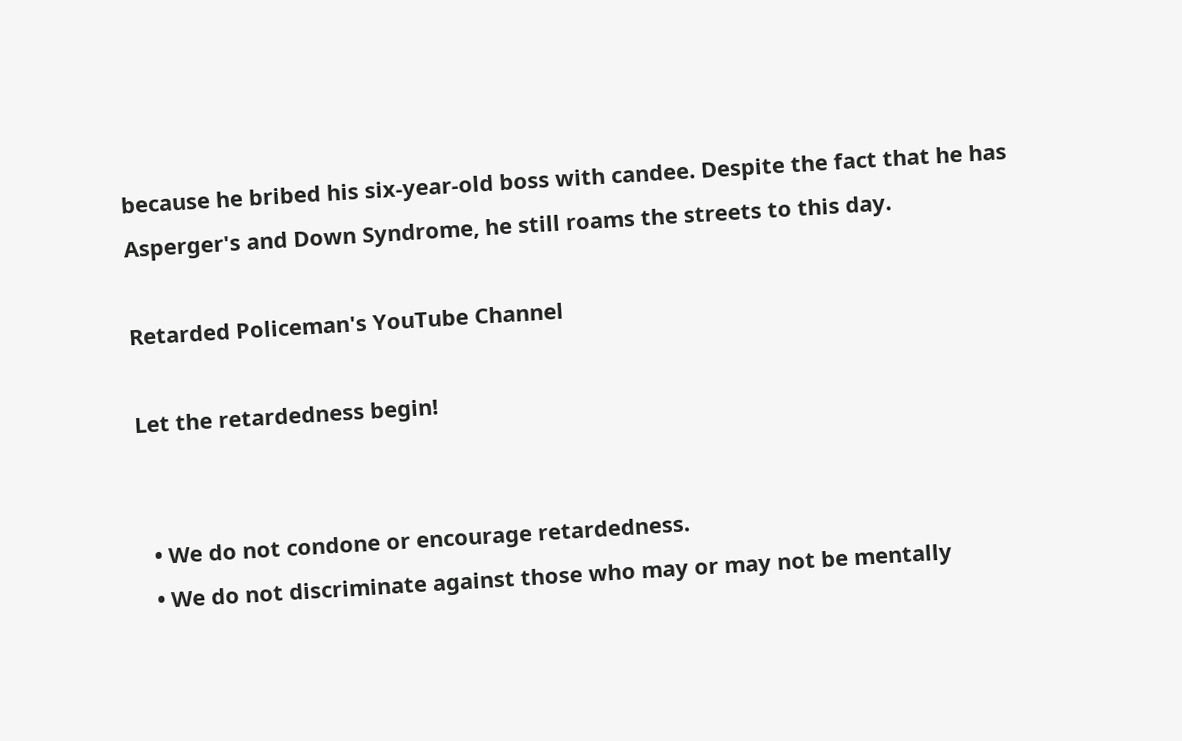because he bribed his six-year-old boss with candee. Despite the fact that he has Asperger's and Down Syndrome, he still roams the streets to this day.

Retarded Policeman's YouTube Channel

Let the retardedness begin!


  • We do not condone or encourage retardedness.
  • We do not discriminate against those who may or may not be mentally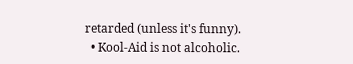retarded (unless it's funny).
  • Kool-Aid is not alcoholic.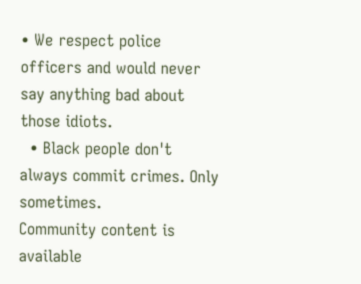• We respect police officers and would never say anything bad about those idiots.
  • Black people don't always commit crimes. Only sometimes.
Community content is available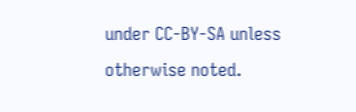under CC-BY-SA unless otherwise noted.